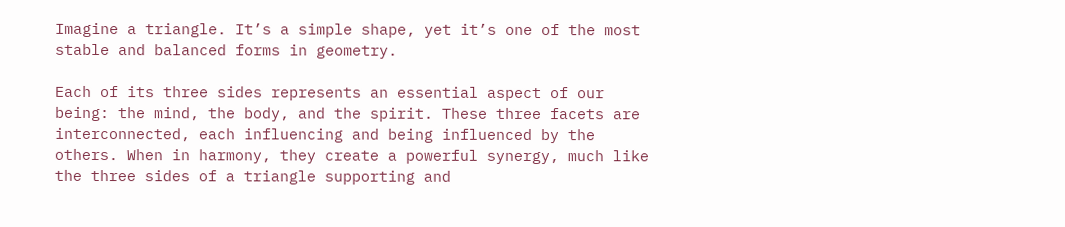Imagine a triangle. It’s a simple shape, yet it’s one of the most stable and balanced forms in geometry.

Each of its three sides represents an essential aspect of our being: the mind, the body, and the spirit. These three facets are interconnected, each influencing and being influenced by the others. When in harmony, they create a powerful synergy, much like the three sides of a triangle supporting and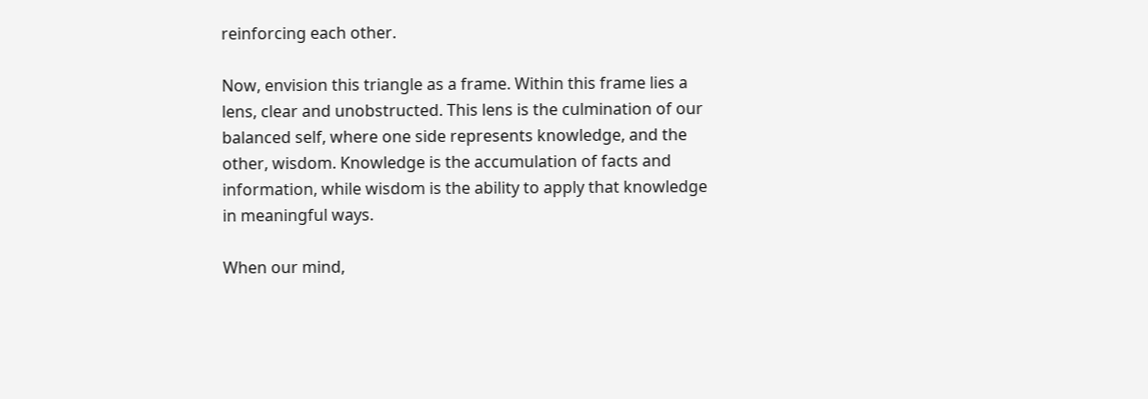reinforcing each other.

Now, envision this triangle as a frame. Within this frame lies a lens, clear and unobstructed. This lens is the culmination of our balanced self, where one side represents knowledge, and the other, wisdom. Knowledge is the accumulation of facts and information, while wisdom is the ability to apply that knowledge in meaningful ways.

When our mind,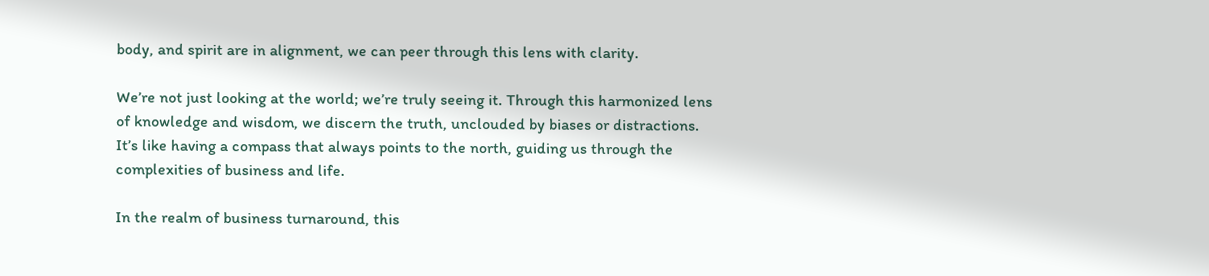body, and spirit are in alignment, we can peer through this lens with clarity.

We’re not just looking at the world; we’re truly seeing it. Through this harmonized lens of knowledge and wisdom, we discern the truth, unclouded by biases or distractions. It’s like having a compass that always points to the north, guiding us through the complexities of business and life.

In the realm of business turnaround, this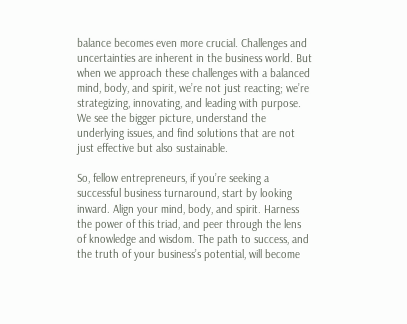balance becomes even more crucial. Challenges and uncertainties are inherent in the business world. But when we approach these challenges with a balanced mind, body, and spirit, we’re not just reacting; we’re strategizing, innovating, and leading with purpose. We see the bigger picture, understand the underlying issues, and find solutions that are not just effective but also sustainable.

So, fellow entrepreneurs, if you’re seeking a successful business turnaround, start by looking inward. Align your mind, body, and spirit. Harness the power of this triad, and peer through the lens of knowledge and wisdom. The path to success, and the truth of your business’s potential, will become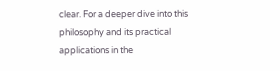clear. For a deeper dive into this philosophy and its practical applications in the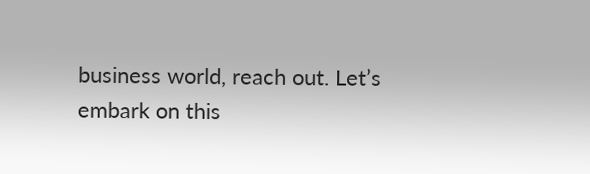business world, reach out. Let’s embark on this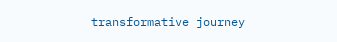transformative journey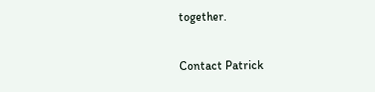together.

Contact Patrick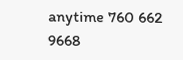anytime 760 662 9668